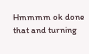Hmmmm ok done that and turning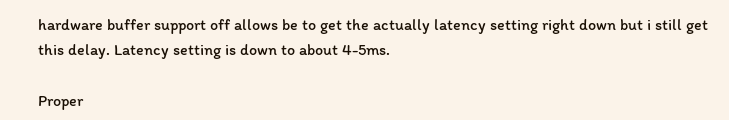hardware buffer support off allows be to get the actually latency setting right down but i still get this delay. Latency setting is down to about 4-5ms.

Proper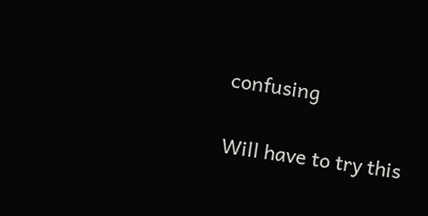confusing

Will have to try this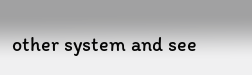other system and see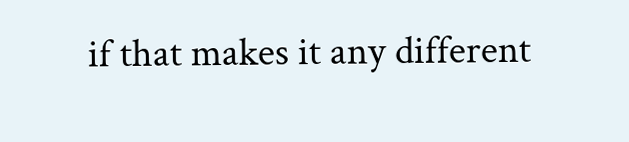if that makes it any different